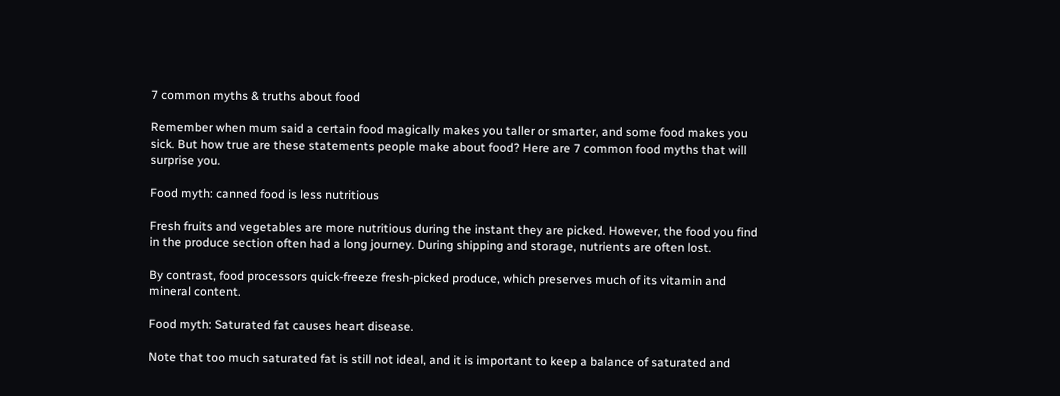7 common myths & truths about food

Remember when mum said a certain food magically makes you taller or smarter, and some food makes you sick. But how true are these statements people make about food? Here are 7 common food myths that will surprise you.

Food myth: canned food is less nutritious

Fresh fruits and vegetables are more nutritious during the instant they are picked. However, the food you find in the produce section often had a long journey. During shipping and storage, nutrients are often lost.

By contrast, food processors quick-freeze fresh-picked produce, which preserves much of its vitamin and mineral content.

Food myth: Saturated fat causes heart disease.

Note that too much saturated fat is still not ideal, and it is important to keep a balance of saturated and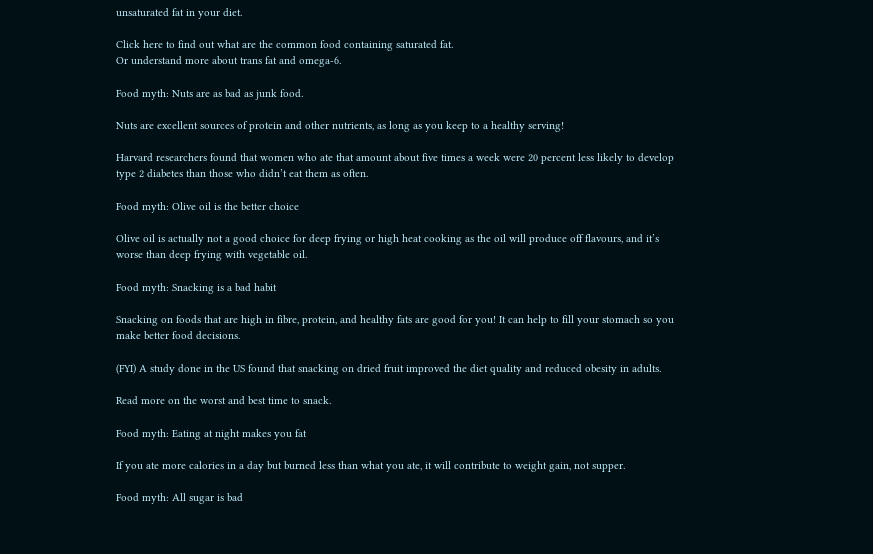unsaturated fat in your diet.

Click here to find out what are the common food containing saturated fat.
Or understand more about trans fat and omega-6.

Food myth: Nuts are as bad as junk food.

Nuts are excellent sources of protein and other nutrients, as long as you keep to a healthy serving!

Harvard researchers found that women who ate that amount about five times a week were 20 percent less likely to develop type 2 diabetes than those who didn’t eat them as often.

Food myth: Olive oil is the better choice

Olive oil is actually not a good choice for deep frying or high heat cooking as the oil will produce off flavours, and it’s worse than deep frying with vegetable oil.

Food myth: Snacking is a bad habit

Snacking on foods that are high in fibre, protein, and healthy fats are good for you! It can help to fill your stomach so you make better food decisions.

(FYI) A study done in the US found that snacking on dried fruit improved the diet quality and reduced obesity in adults.

Read more on the worst and best time to snack.

Food myth: Eating at night makes you fat

If you ate more calories in a day but burned less than what you ate, it will contribute to weight gain, not supper.

Food myth: All sugar is bad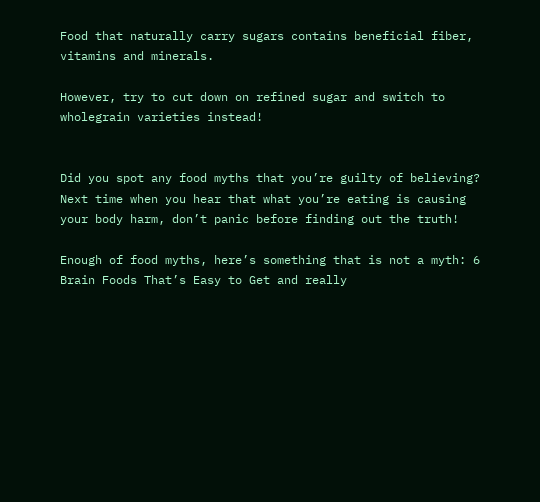Food that naturally carry sugars contains beneficial fiber, vitamins and minerals.

However, try to cut down on refined sugar and switch to wholegrain varieties instead!


Did you spot any food myths that you’re guilty of believing? Next time when you hear that what you’re eating is causing your body harm, don’t panic before finding out the truth!

Enough of food myths, here’s something that is not a myth: 6 Brain Foods That’s Easy to Get and really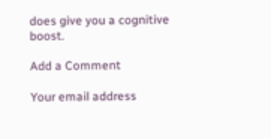does give you a cognitive boost.

Add a Comment

Your email address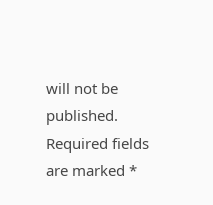will not be published. Required fields are marked *